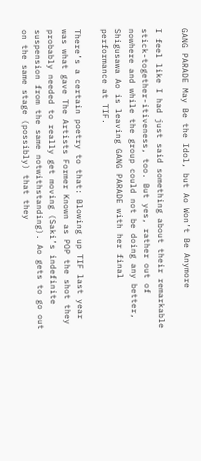GANG PARADE May Be the Idol, but Ao Won’t Be Anymore

I feel like I had just said something about their remarkable stick-together-itiveness, too. But yes, rather out of nowhere and while the group could not be doing any better, Shigusawa Ao is leaving GANG PARADE with her final performance at TIF.

There’s a certain poetry to that: Blowing up TIF last year was what gave The Artists Former Known as POP the shot they probably needed to really get moving (Saki’s indefinite suspension from the same notwithstanding). Ao gets to go out on the same stage (possibly) that they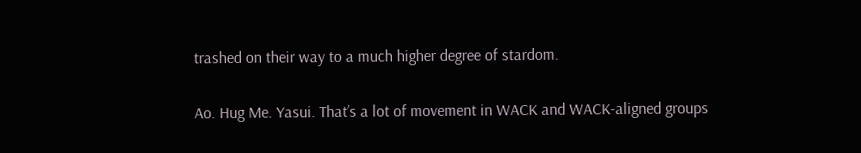trashed on their way to a much higher degree of stardom.

Ao. Hug Me. Yasui. That’s a lot of movement in WACK and WACK-aligned groups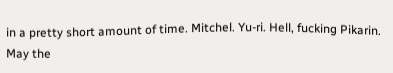in a pretty short amount of time. Mitchel. Yu-ri. Hell, fucking Pikarin. May the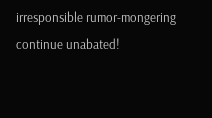irresponsible rumor-mongering continue unabated!